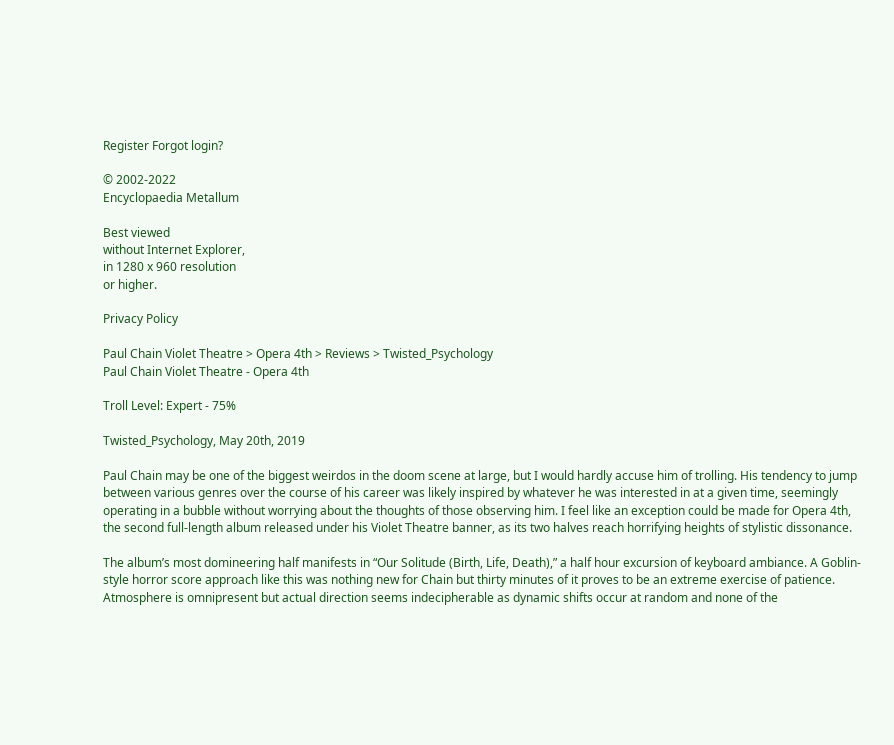Register Forgot login?

© 2002-2022
Encyclopaedia Metallum

Best viewed
without Internet Explorer,
in 1280 x 960 resolution
or higher.

Privacy Policy

Paul Chain Violet Theatre > Opera 4th > Reviews > Twisted_Psychology
Paul Chain Violet Theatre - Opera 4th

Troll Level: Expert - 75%

Twisted_Psychology, May 20th, 2019

Paul Chain may be one of the biggest weirdos in the doom scene at large, but I would hardly accuse him of trolling. His tendency to jump between various genres over the course of his career was likely inspired by whatever he was interested in at a given time, seemingly operating in a bubble without worrying about the thoughts of those observing him. I feel like an exception could be made for Opera 4th, the second full-length album released under his Violet Theatre banner, as its two halves reach horrifying heights of stylistic dissonance.

The album’s most domineering half manifests in “Our Solitude (Birth, Life, Death),” a half hour excursion of keyboard ambiance. A Goblin-style horror score approach like this was nothing new for Chain but thirty minutes of it proves to be an extreme exercise of patience. Atmosphere is omnipresent but actual direction seems indecipherable as dynamic shifts occur at random and none of the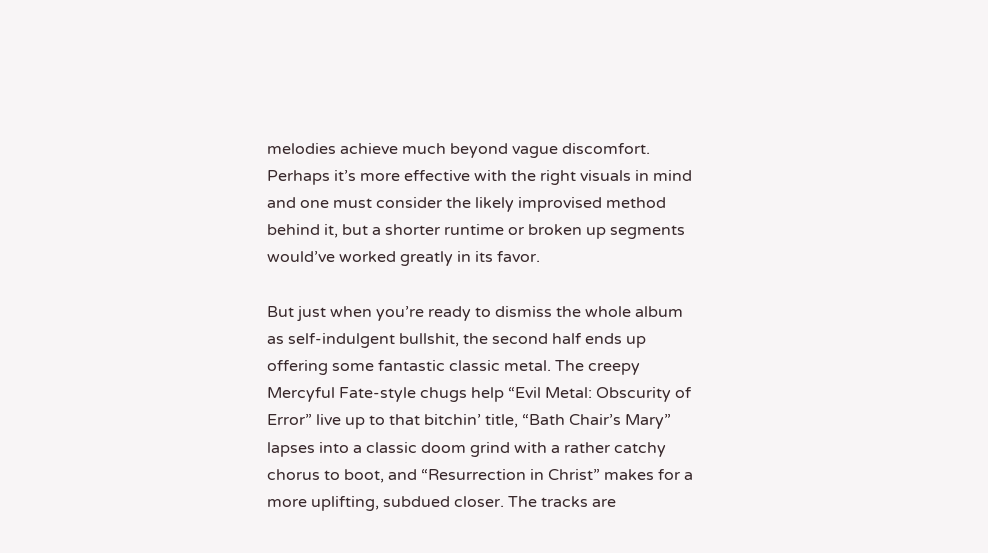melodies achieve much beyond vague discomfort. Perhaps it’s more effective with the right visuals in mind and one must consider the likely improvised method behind it, but a shorter runtime or broken up segments would’ve worked greatly in its favor.

But just when you’re ready to dismiss the whole album as self-indulgent bullshit, the second half ends up offering some fantastic classic metal. The creepy Mercyful Fate-style chugs help “Evil Metal: Obscurity of Error” live up to that bitchin’ title, “Bath Chair’s Mary” lapses into a classic doom grind with a rather catchy chorus to boot, and “Resurrection in Christ” makes for a more uplifting, subdued closer. The tracks are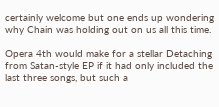certainly welcome but one ends up wondering why Chain was holding out on us all this time.

Opera 4th would make for a stellar Detaching from Satan-style EP if it had only included the last three songs, but such a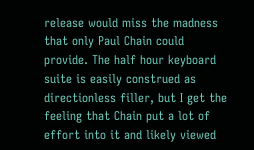release would miss the madness that only Paul Chain could provide. The half hour keyboard suite is easily construed as directionless filler, but I get the feeling that Chain put a lot of effort into it and likely viewed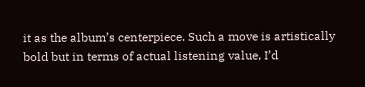it as the album’s centerpiece. Such a move is artistically bold but in terms of actual listening value, I’d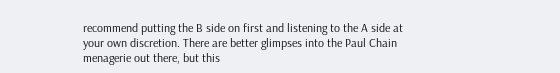recommend putting the B side on first and listening to the A side at your own discretion. There are better glimpses into the Paul Chain menagerie out there, but this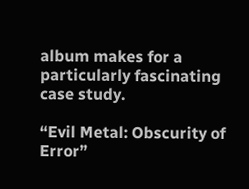album makes for a particularly fascinating case study.

“Evil Metal: Obscurity of Error”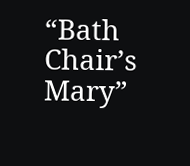“Bath Chair’s Mary”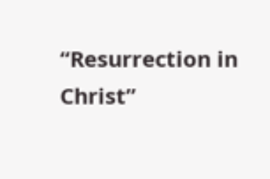“Resurrection in Christ”